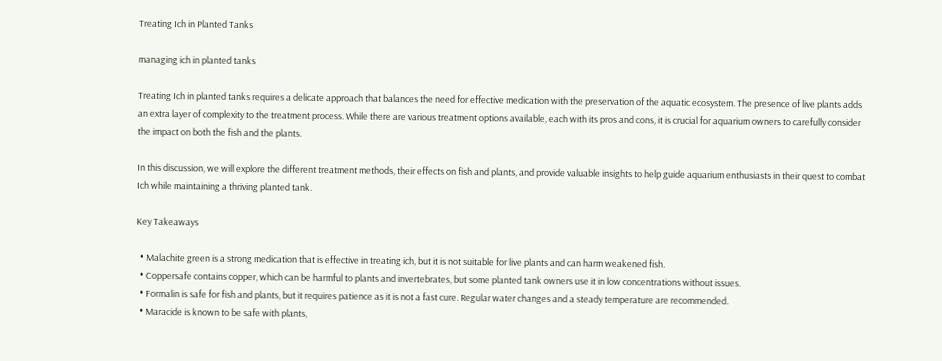Treating Ich in Planted Tanks

managing ich in planted tanks

Treating Ich in planted tanks requires a delicate approach that balances the need for effective medication with the preservation of the aquatic ecosystem. The presence of live plants adds an extra layer of complexity to the treatment process. While there are various treatment options available, each with its pros and cons, it is crucial for aquarium owners to carefully consider the impact on both the fish and the plants.

In this discussion, we will explore the different treatment methods, their effects on fish and plants, and provide valuable insights to help guide aquarium enthusiasts in their quest to combat Ich while maintaining a thriving planted tank.

Key Takeaways

  • Malachite green is a strong medication that is effective in treating ich, but it is not suitable for live plants and can harm weakened fish.
  • Coppersafe contains copper, which can be harmful to plants and invertebrates, but some planted tank owners use it in low concentrations without issues.
  • Formalin is safe for fish and plants, but it requires patience as it is not a fast cure. Regular water changes and a steady temperature are recommended.
  • Maracide is known to be safe with plants,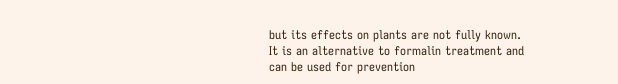but its effects on plants are not fully known. It is an alternative to formalin treatment and can be used for prevention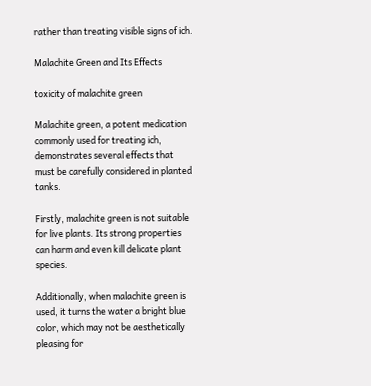rather than treating visible signs of ich.

Malachite Green and Its Effects

toxicity of malachite green

Malachite green, a potent medication commonly used for treating ich, demonstrates several effects that must be carefully considered in planted tanks.

Firstly, malachite green is not suitable for live plants. Its strong properties can harm and even kill delicate plant species.

Additionally, when malachite green is used, it turns the water a bright blue color, which may not be aesthetically pleasing for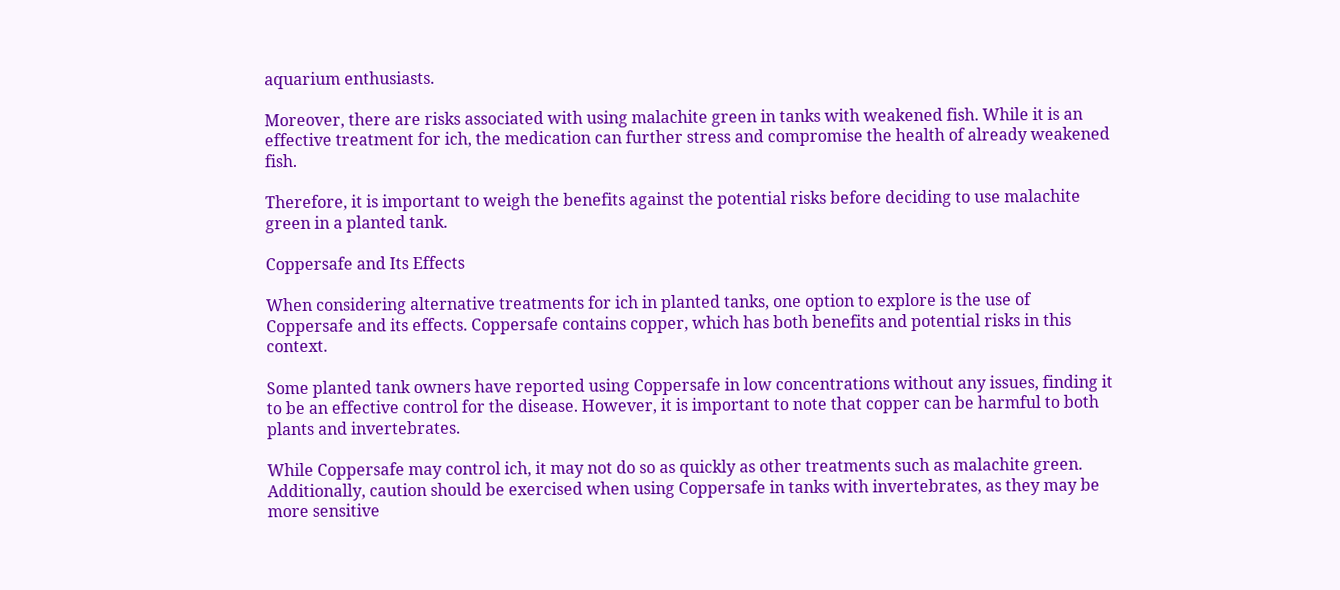aquarium enthusiasts.

Moreover, there are risks associated with using malachite green in tanks with weakened fish. While it is an effective treatment for ich, the medication can further stress and compromise the health of already weakened fish.

Therefore, it is important to weigh the benefits against the potential risks before deciding to use malachite green in a planted tank.

Coppersafe and Its Effects

When considering alternative treatments for ich in planted tanks, one option to explore is the use of Coppersafe and its effects. Coppersafe contains copper, which has both benefits and potential risks in this context.

Some planted tank owners have reported using Coppersafe in low concentrations without any issues, finding it to be an effective control for the disease. However, it is important to note that copper can be harmful to both plants and invertebrates.

While Coppersafe may control ich, it may not do so as quickly as other treatments such as malachite green. Additionally, caution should be exercised when using Coppersafe in tanks with invertebrates, as they may be more sensitive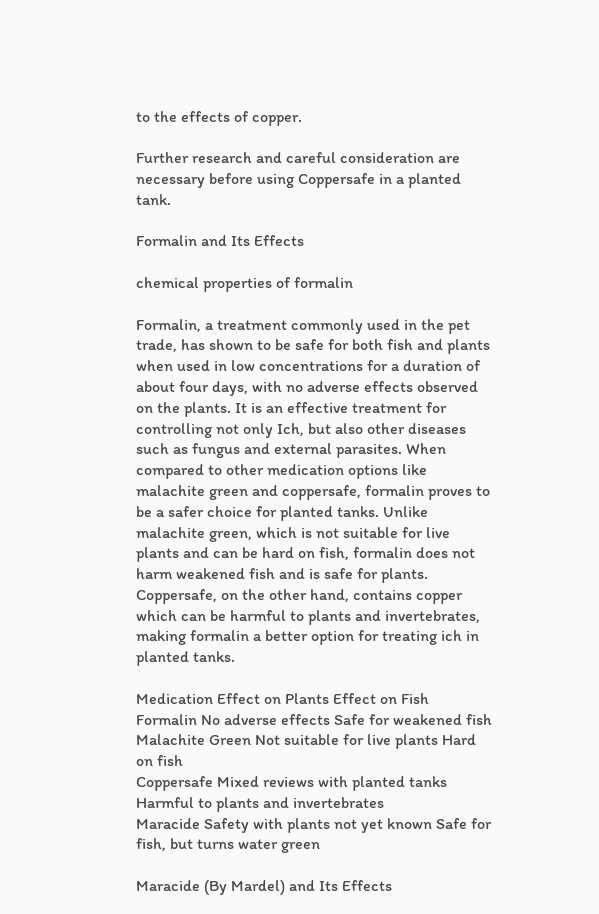to the effects of copper.

Further research and careful consideration are necessary before using Coppersafe in a planted tank.

Formalin and Its Effects

chemical properties of formalin

Formalin, a treatment commonly used in the pet trade, has shown to be safe for both fish and plants when used in low concentrations for a duration of about four days, with no adverse effects observed on the plants. It is an effective treatment for controlling not only Ich, but also other diseases such as fungus and external parasites. When compared to other medication options like malachite green and coppersafe, formalin proves to be a safer choice for planted tanks. Unlike malachite green, which is not suitable for live plants and can be hard on fish, formalin does not harm weakened fish and is safe for plants. Coppersafe, on the other hand, contains copper which can be harmful to plants and invertebrates, making formalin a better option for treating ich in planted tanks.

Medication Effect on Plants Effect on Fish
Formalin No adverse effects Safe for weakened fish
Malachite Green Not suitable for live plants Hard on fish
Coppersafe Mixed reviews with planted tanks Harmful to plants and invertebrates
Maracide Safety with plants not yet known Safe for fish, but turns water green

Maracide (By Mardel) and Its Effects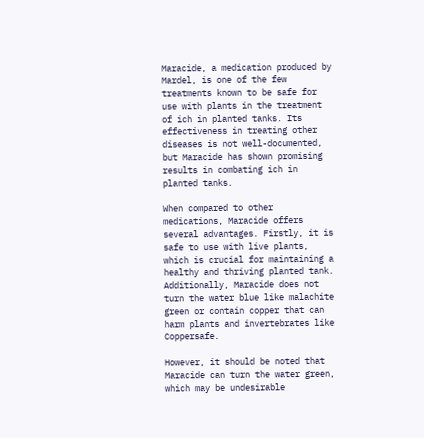Maracide, a medication produced by Mardel, is one of the few treatments known to be safe for use with plants in the treatment of ich in planted tanks. Its effectiveness in treating other diseases is not well-documented, but Maracide has shown promising results in combating ich in planted tanks.

When compared to other medications, Maracide offers several advantages. Firstly, it is safe to use with live plants, which is crucial for maintaining a healthy and thriving planted tank. Additionally, Maracide does not turn the water blue like malachite green or contain copper that can harm plants and invertebrates like Coppersafe.

However, it should be noted that Maracide can turn the water green, which may be undesirable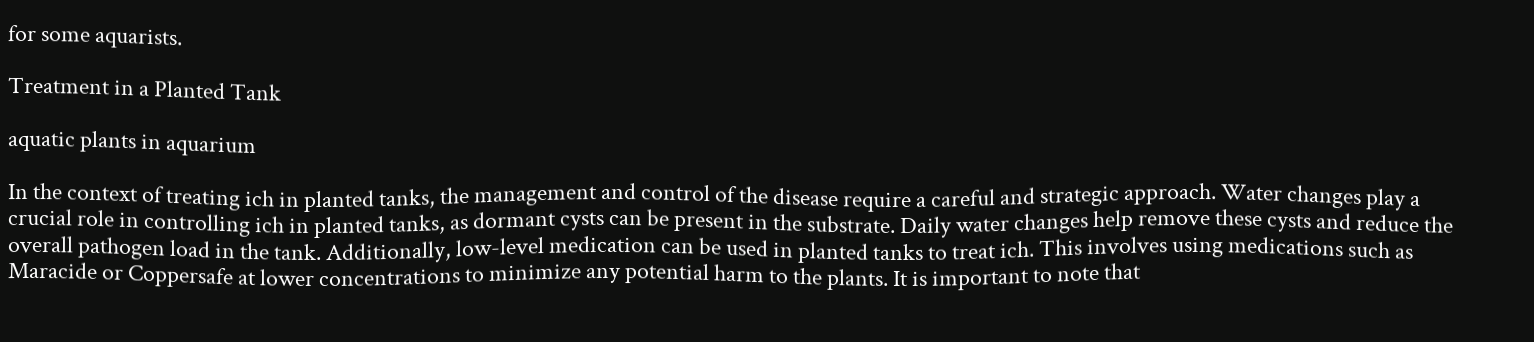for some aquarists.

Treatment in a Planted Tank

aquatic plants in aquarium

In the context of treating ich in planted tanks, the management and control of the disease require a careful and strategic approach. Water changes play a crucial role in controlling ich in planted tanks, as dormant cysts can be present in the substrate. Daily water changes help remove these cysts and reduce the overall pathogen load in the tank. Additionally, low-level medication can be used in planted tanks to treat ich. This involves using medications such as Maracide or Coppersafe at lower concentrations to minimize any potential harm to the plants. It is important to note that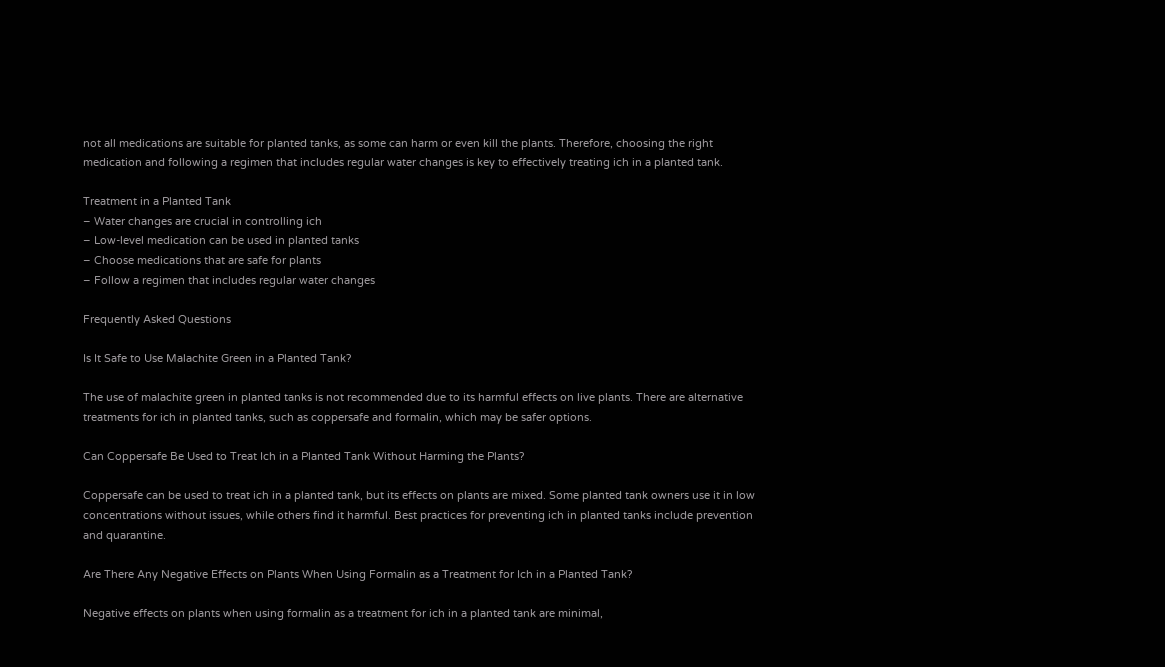not all medications are suitable for planted tanks, as some can harm or even kill the plants. Therefore, choosing the right medication and following a regimen that includes regular water changes is key to effectively treating ich in a planted tank.

Treatment in a Planted Tank
– Water changes are crucial in controlling ich
– Low-level medication can be used in planted tanks
– Choose medications that are safe for plants
– Follow a regimen that includes regular water changes

Frequently Asked Questions

Is It Safe to Use Malachite Green in a Planted Tank?

The use of malachite green in planted tanks is not recommended due to its harmful effects on live plants. There are alternative treatments for ich in planted tanks, such as coppersafe and formalin, which may be safer options.

Can Coppersafe Be Used to Treat Ich in a Planted Tank Without Harming the Plants?

Coppersafe can be used to treat ich in a planted tank, but its effects on plants are mixed. Some planted tank owners use it in low concentrations without issues, while others find it harmful. Best practices for preventing ich in planted tanks include prevention and quarantine.

Are There Any Negative Effects on Plants When Using Formalin as a Treatment for Ich in a Planted Tank?

Negative effects on plants when using formalin as a treatment for ich in a planted tank are minimal,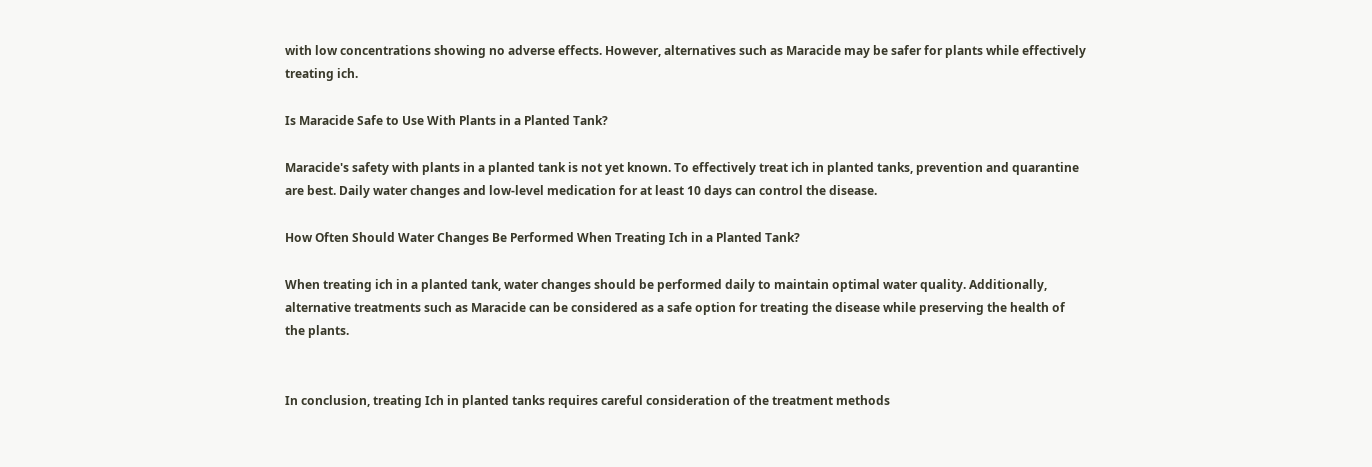with low concentrations showing no adverse effects. However, alternatives such as Maracide may be safer for plants while effectively treating ich.

Is Maracide Safe to Use With Plants in a Planted Tank?

Maracide's safety with plants in a planted tank is not yet known. To effectively treat ich in planted tanks, prevention and quarantine are best. Daily water changes and low-level medication for at least 10 days can control the disease.

How Often Should Water Changes Be Performed When Treating Ich in a Planted Tank?

When treating ich in a planted tank, water changes should be performed daily to maintain optimal water quality. Additionally, alternative treatments such as Maracide can be considered as a safe option for treating the disease while preserving the health of the plants.


In conclusion, treating Ich in planted tanks requires careful consideration of the treatment methods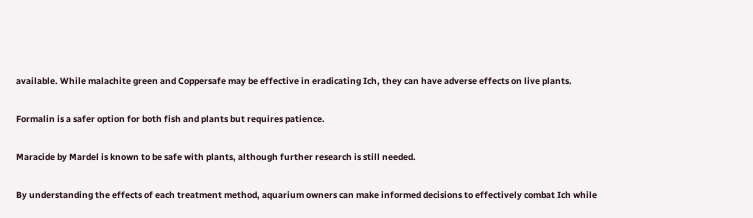available. While malachite green and Coppersafe may be effective in eradicating Ich, they can have adverse effects on live plants.

Formalin is a safer option for both fish and plants but requires patience.

Maracide by Mardel is known to be safe with plants, although further research is still needed.

By understanding the effects of each treatment method, aquarium owners can make informed decisions to effectively combat Ich while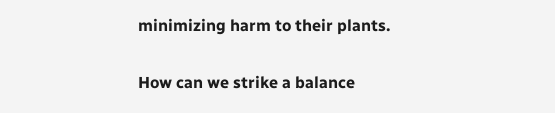minimizing harm to their plants.

How can we strike a balance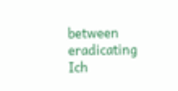between eradicating Ich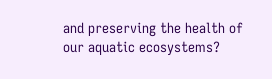and preserving the health of our aquatic ecosystems?